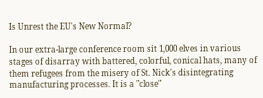Is Unrest the EU's New Normal?

In our extra-large conference room sit 1,000 elves in various stages of disarray with battered, colorful, conical hats, many of them refugees from the misery of St. Nick's disintegrating manufacturing processes. It is a "close"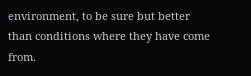environment, to be sure but better than conditions where they have come from.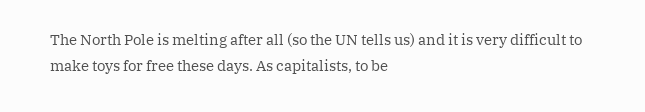The North Pole is melting after all (so the UN tells us) and it is very difficult to make toys for free these days. As capitalists, to be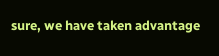sure, we have taken advantage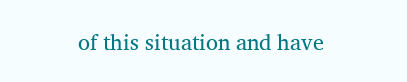of this situation and have